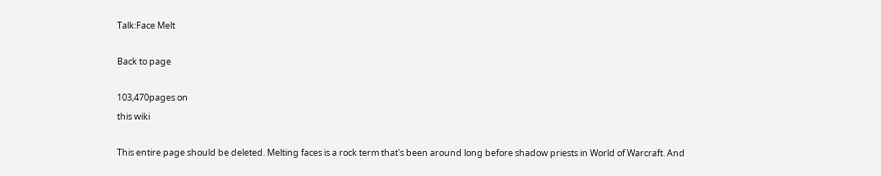Talk:Face Melt

Back to page

103,470pages on
this wiki

This entire page should be deleted. Melting faces is a rock term that's been around long before shadow priests in World of Warcraft. And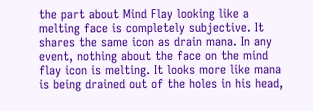the part about Mind Flay looking like a melting face is completely subjective. It shares the same icon as drain mana. In any event, nothing about the face on the mind flay icon is melting. It looks more like mana is being drained out of the holes in his head,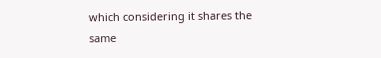which considering it shares the same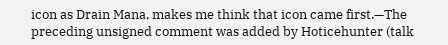icon as Drain Mana, makes me think that icon came first.—The preceding unsigned comment was added by Hoticehunter (talk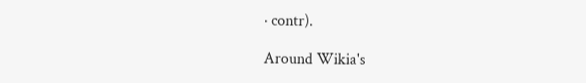· contr).

Around Wikia's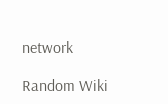network

Random Wiki